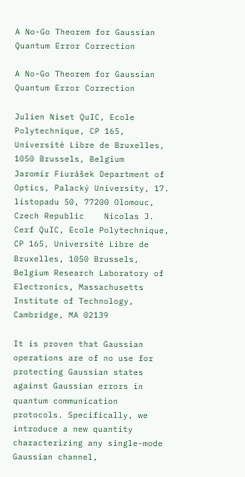A No-Go Theorem for Gaussian Quantum Error Correction

A No-Go Theorem for Gaussian Quantum Error Correction

Julien Niset QuIC, Ecole Polytechnique, CP 165, Université Libre de Bruxelles, 1050 Brussels, Belgium    Jaromír Fiurášek Department of Optics, Palacký University, 17. listopadu 50, 77200 Olomouc, Czech Republic    Nicolas J. Cerf QuIC, Ecole Polytechnique, CP 165, Université Libre de Bruxelles, 1050 Brussels, Belgium Research Laboratory of Electronics, Massachusetts Institute of Technology, Cambridge, MA 02139

It is proven that Gaussian operations are of no use for protecting Gaussian states against Gaussian errors in quantum communication protocols. Specifically, we introduce a new quantity characterizing any single-mode Gaussian channel,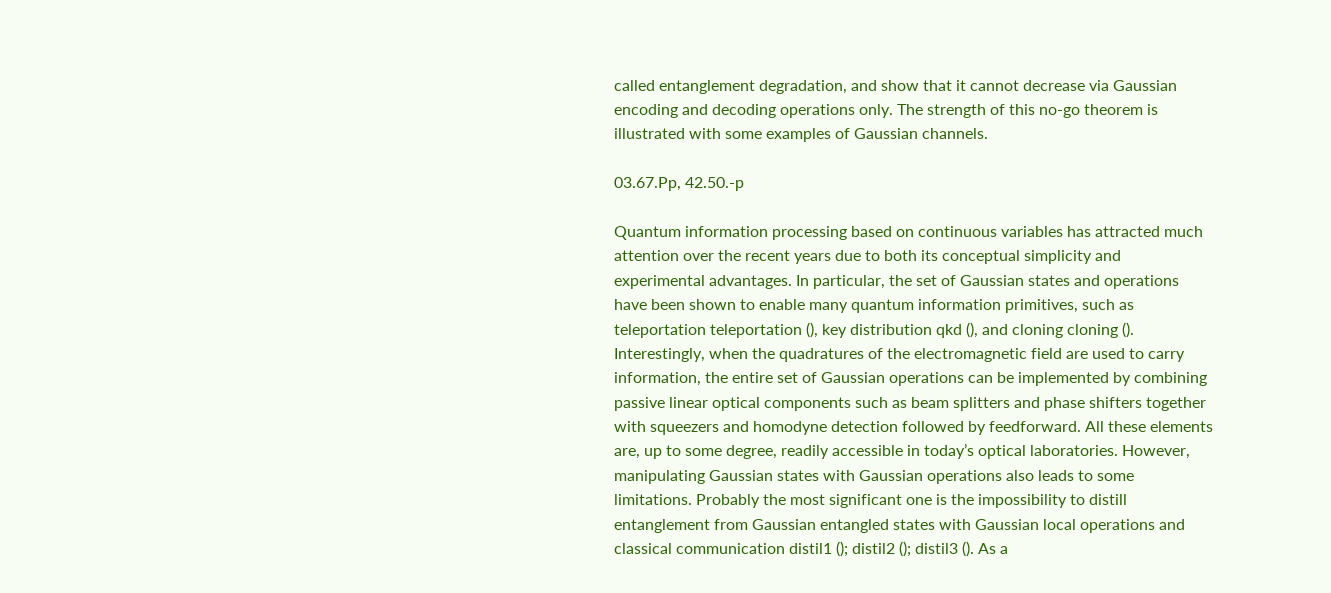called entanglement degradation, and show that it cannot decrease via Gaussian encoding and decoding operations only. The strength of this no-go theorem is illustrated with some examples of Gaussian channels.

03.67.Pp, 42.50.-p

Quantum information processing based on continuous variables has attracted much attention over the recent years due to both its conceptual simplicity and experimental advantages. In particular, the set of Gaussian states and operations have been shown to enable many quantum information primitives, such as teleportation teleportation (), key distribution qkd (), and cloning cloning (). Interestingly, when the quadratures of the electromagnetic field are used to carry information, the entire set of Gaussian operations can be implemented by combining passive linear optical components such as beam splitters and phase shifters together with squeezers and homodyne detection followed by feedforward. All these elements are, up to some degree, readily accessible in today’s optical laboratories. However, manipulating Gaussian states with Gaussian operations also leads to some limitations. Probably the most significant one is the impossibility to distill entanglement from Gaussian entangled states with Gaussian local operations and classical communication distil1 (); distil2 (); distil3 (). As a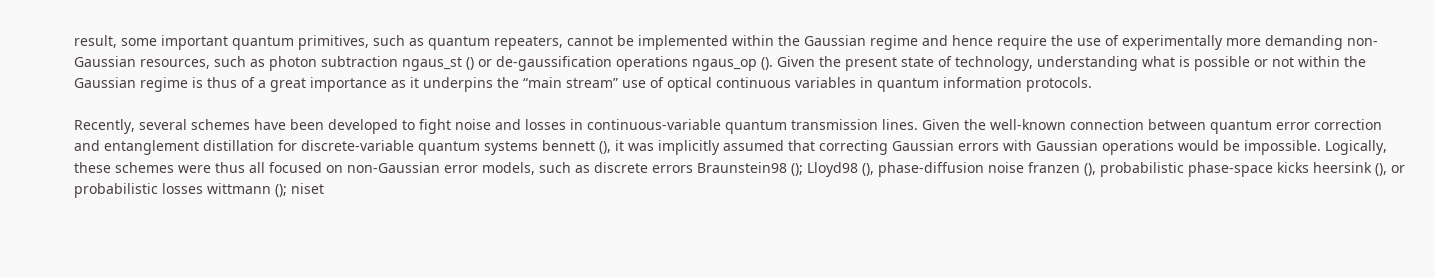result, some important quantum primitives, such as quantum repeaters, cannot be implemented within the Gaussian regime and hence require the use of experimentally more demanding non-Gaussian resources, such as photon subtraction ngaus_st () or de-gaussification operations ngaus_op (). Given the present state of technology, understanding what is possible or not within the Gaussian regime is thus of a great importance as it underpins the “main stream” use of optical continuous variables in quantum information protocols.

Recently, several schemes have been developed to fight noise and losses in continuous-variable quantum transmission lines. Given the well-known connection between quantum error correction and entanglement distillation for discrete-variable quantum systems bennett (), it was implicitly assumed that correcting Gaussian errors with Gaussian operations would be impossible. Logically, these schemes were thus all focused on non-Gaussian error models, such as discrete errors Braunstein98 (); Lloyd98 (), phase-diffusion noise franzen (), probabilistic phase-space kicks heersink (), or probabilistic losses wittmann (); niset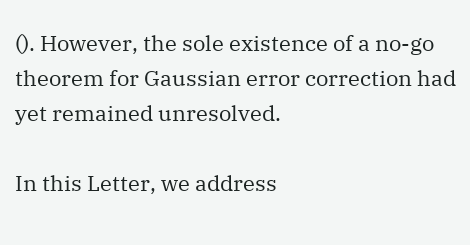(). However, the sole existence of a no-go theorem for Gaussian error correction had yet remained unresolved.

In this Letter, we address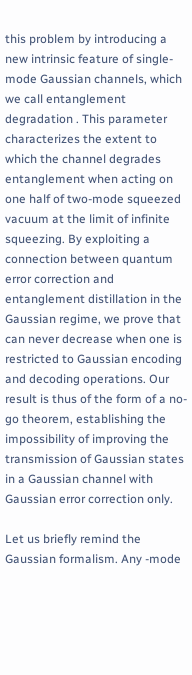this problem by introducing a new intrinsic feature of single-mode Gaussian channels, which we call entanglement degradation . This parameter characterizes the extent to which the channel degrades entanglement when acting on one half of two-mode squeezed vacuum at the limit of infinite squeezing. By exploiting a connection between quantum error correction and entanglement distillation in the Gaussian regime, we prove that can never decrease when one is restricted to Gaussian encoding and decoding operations. Our result is thus of the form of a no-go theorem, establishing the impossibility of improving the transmission of Gaussian states in a Gaussian channel with Gaussian error correction only.

Let us briefly remind the Gaussian formalism. Any -mode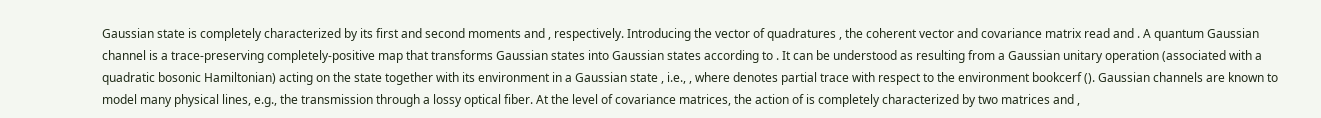Gaussian state is completely characterized by its first and second moments and , respectively. Introducing the vector of quadratures , the coherent vector and covariance matrix read and . A quantum Gaussian channel is a trace-preserving completely-positive map that transforms Gaussian states into Gaussian states according to . It can be understood as resulting from a Gaussian unitary operation (associated with a quadratic bosonic Hamiltonian) acting on the state together with its environment in a Gaussian state , i.e., , where denotes partial trace with respect to the environment bookcerf (). Gaussian channels are known to model many physical lines, e.g., the transmission through a lossy optical fiber. At the level of covariance matrices, the action of is completely characterized by two matrices and ,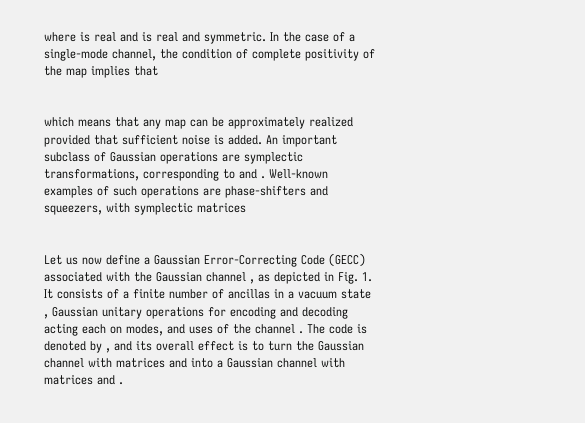where is real and is real and symmetric. In the case of a single-mode channel, the condition of complete positivity of the map implies that


which means that any map can be approximately realized provided that sufficient noise is added. An important subclass of Gaussian operations are symplectic transformations, corresponding to and . Well-known examples of such operations are phase-shifters and squeezers, with symplectic matrices


Let us now define a Gaussian Error-Correcting Code (GECC) associated with the Gaussian channel , as depicted in Fig. 1. It consists of a finite number of ancillas in a vacuum state , Gaussian unitary operations for encoding and decoding acting each on modes, and uses of the channel . The code is denoted by , and its overall effect is to turn the Gaussian channel with matrices and into a Gaussian channel with matrices and .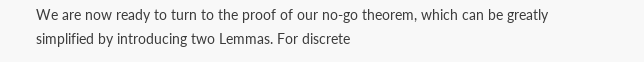We are now ready to turn to the proof of our no-go theorem, which can be greatly simplified by introducing two Lemmas. For discrete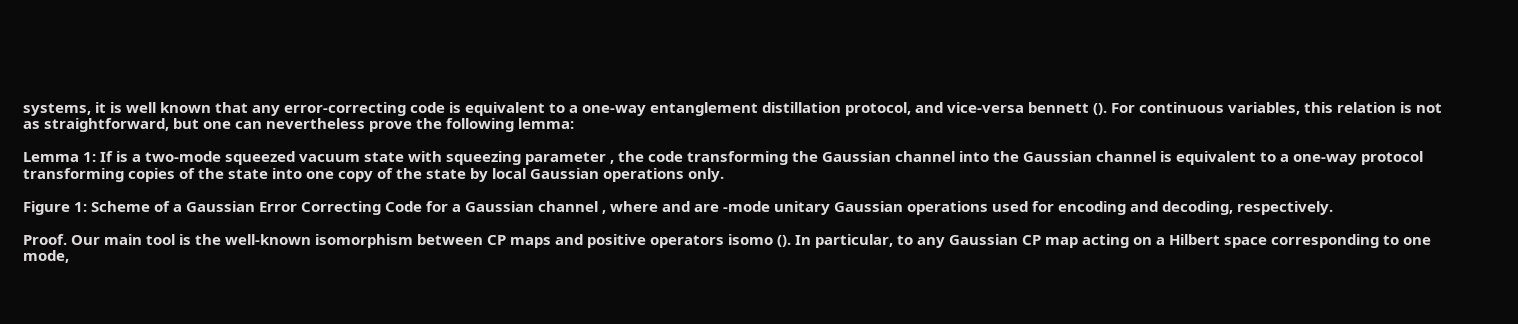systems, it is well known that any error-correcting code is equivalent to a one-way entanglement distillation protocol, and vice-versa bennett (). For continuous variables, this relation is not as straightforward, but one can nevertheless prove the following lemma:

Lemma 1: If is a two-mode squeezed vacuum state with squeezing parameter , the code transforming the Gaussian channel into the Gaussian channel is equivalent to a one-way protocol transforming copies of the state into one copy of the state by local Gaussian operations only.

Figure 1: Scheme of a Gaussian Error Correcting Code for a Gaussian channel , where and are -mode unitary Gaussian operations used for encoding and decoding, respectively.

Proof. Our main tool is the well-known isomorphism between CP maps and positive operators isomo (). In particular, to any Gaussian CP map acting on a Hilbert space corresponding to one mode,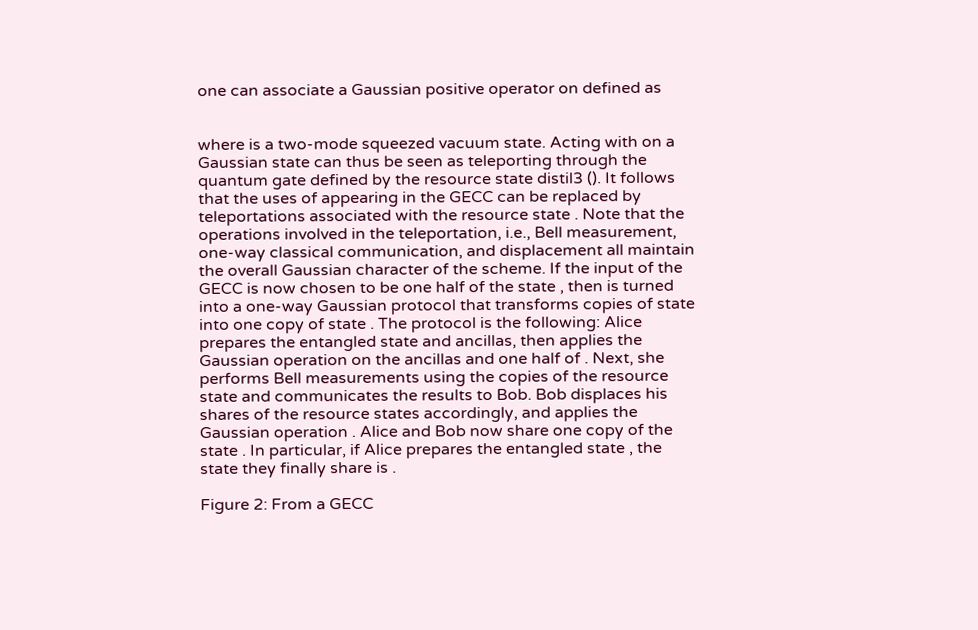one can associate a Gaussian positive operator on defined as


where is a two-mode squeezed vacuum state. Acting with on a Gaussian state can thus be seen as teleporting through the quantum gate defined by the resource state distil3 (). It follows that the uses of appearing in the GECC can be replaced by teleportations associated with the resource state . Note that the operations involved in the teleportation, i.e., Bell measurement, one-way classical communication, and displacement all maintain the overall Gaussian character of the scheme. If the input of the GECC is now chosen to be one half of the state , then is turned into a one-way Gaussian protocol that transforms copies of state into one copy of state . The protocol is the following: Alice prepares the entangled state and ancillas, then applies the Gaussian operation on the ancillas and one half of . Next, she performs Bell measurements using the copies of the resource state and communicates the results to Bob. Bob displaces his shares of the resource states accordingly, and applies the Gaussian operation . Alice and Bob now share one copy of the state . In particular, if Alice prepares the entangled state , the state they finally share is .

Figure 2: From a GECC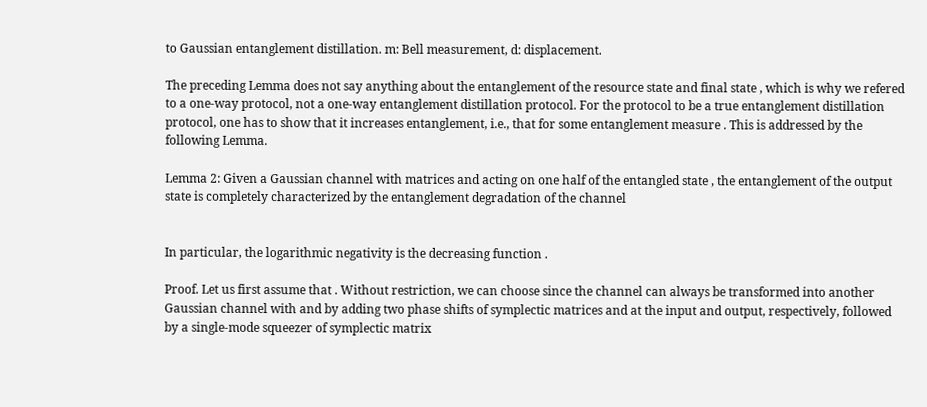to Gaussian entanglement distillation. m: Bell measurement, d: displacement.

The preceding Lemma does not say anything about the entanglement of the resource state and final state , which is why we refered to a one-way protocol, not a one-way entanglement distillation protocol. For the protocol to be a true entanglement distillation protocol, one has to show that it increases entanglement, i.e., that for some entanglement measure . This is addressed by the following Lemma.

Lemma 2: Given a Gaussian channel with matrices and acting on one half of the entangled state , the entanglement of the output state is completely characterized by the entanglement degradation of the channel


In particular, the logarithmic negativity is the decreasing function .

Proof. Let us first assume that . Without restriction, we can choose since the channel can always be transformed into another Gaussian channel with and by adding two phase shifts of symplectic matrices and at the input and output, respectively, followed by a single-mode squeezer of symplectic matrix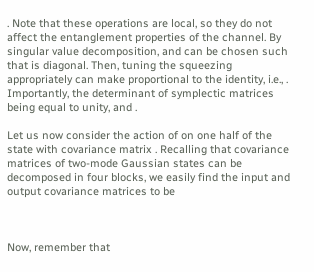. Note that these operations are local, so they do not affect the entanglement properties of the channel. By singular value decomposition, and can be chosen such that is diagonal. Then, tuning the squeezing appropriately can make proportional to the identity, i.e., . Importantly, the determinant of symplectic matrices being equal to unity, and .

Let us now consider the action of on one half of the state with covariance matrix . Recalling that covariance matrices of two-mode Gaussian states can be decomposed in four blocks, we easily find the input and output covariance matrices to be



Now, remember that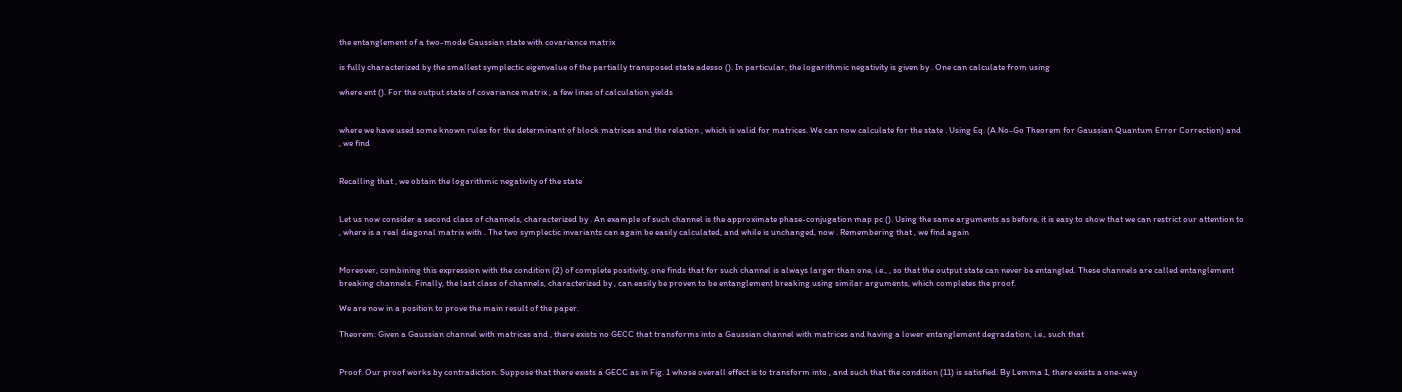the entanglement of a two-mode Gaussian state with covariance matrix

is fully characterized by the smallest symplectic eigenvalue of the partially transposed state adesso (). In particular, the logarithmic negativity is given by . One can calculate from using

where ent (). For the output state of covariance matrix , a few lines of calculation yields


where we have used some known rules for the determinant of block matrices and the relation , which is valid for matrices. We can now calculate for the state . Using Eq. (A No-Go Theorem for Gaussian Quantum Error Correction) and , we find


Recalling that , we obtain the logarithmic negativity of the state


Let us now consider a second class of channels, characterized by . An example of such channel is the approximate phase-conjugation map pc (). Using the same arguments as before, it is easy to show that we can restrict our attention to , where is a real diagonal matrix with . The two symplectic invariants can again be easily calculated, and while is unchanged, now . Remembering that , we find again


Moreover, combining this expression with the condition (2) of complete positivity, one finds that for such channel is always larger than one, i.e., , so that the output state can never be entangled. These channels are called entanglement breaking channels. Finally, the last class of channels, characterized by , can easily be proven to be entanglement breaking using similar arguments, which completes the proof.

We are now in a position to prove the main result of the paper.

Theorem: Given a Gaussian channel with matrices and , there exists no GECC that transforms into a Gaussian channel with matrices and having a lower entanglement degradation, i.e., such that


Proof. Our proof works by contradiction. Suppose that there exists a GECC as in Fig. 1 whose overall effect is to transform into , and such that the condition (11) is satisfied. By Lemma 1, there exists a one-way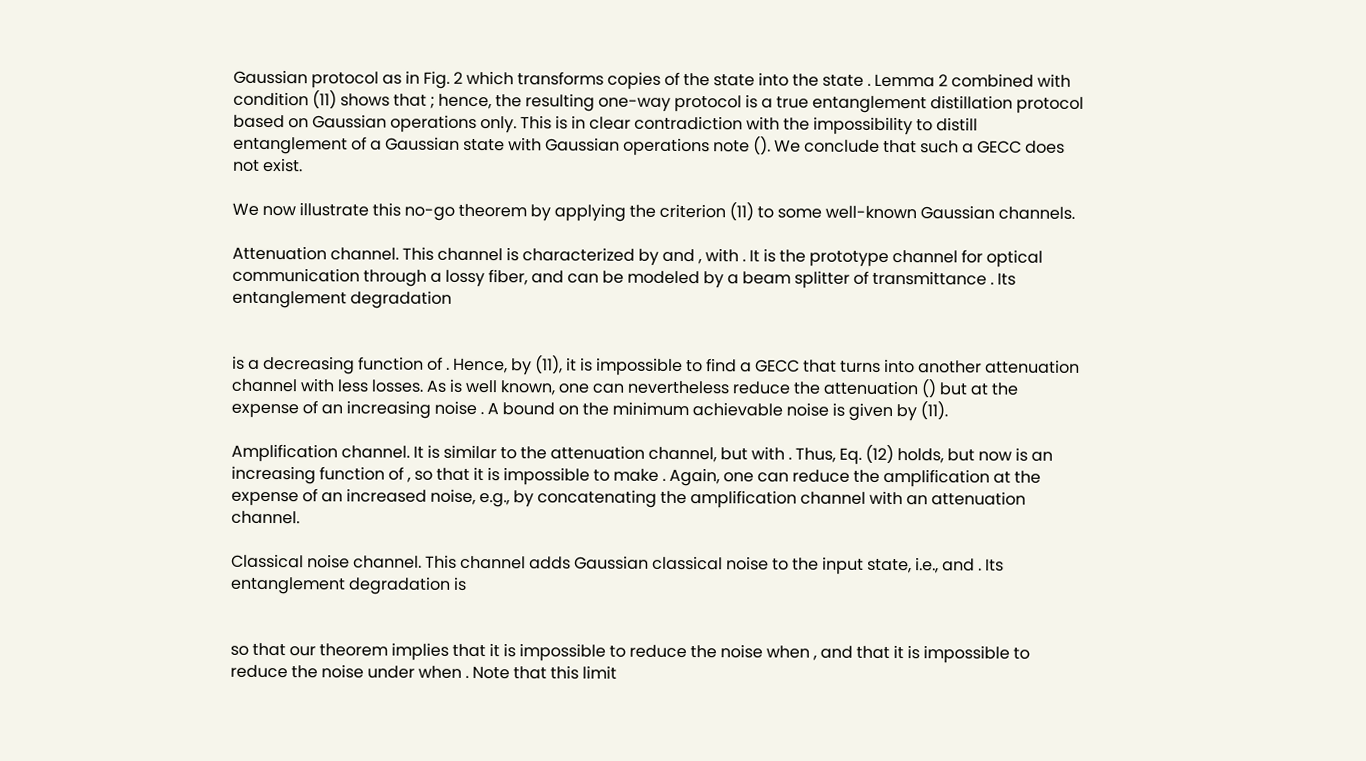Gaussian protocol as in Fig. 2 which transforms copies of the state into the state . Lemma 2 combined with condition (11) shows that ; hence, the resulting one-way protocol is a true entanglement distillation protocol based on Gaussian operations only. This is in clear contradiction with the impossibility to distill entanglement of a Gaussian state with Gaussian operations note (). We conclude that such a GECC does not exist.

We now illustrate this no-go theorem by applying the criterion (11) to some well-known Gaussian channels.

Attenuation channel. This channel is characterized by and , with . It is the prototype channel for optical communication through a lossy fiber, and can be modeled by a beam splitter of transmittance . Its entanglement degradation


is a decreasing function of . Hence, by (11), it is impossible to find a GECC that turns into another attenuation channel with less losses. As is well known, one can nevertheless reduce the attenuation () but at the expense of an increasing noise . A bound on the minimum achievable noise is given by (11).

Amplification channel. It is similar to the attenuation channel, but with . Thus, Eq. (12) holds, but now is an increasing function of , so that it is impossible to make . Again, one can reduce the amplification at the expense of an increased noise, e.g., by concatenating the amplification channel with an attenuation channel.

Classical noise channel. This channel adds Gaussian classical noise to the input state, i.e., and . Its entanglement degradation is


so that our theorem implies that it is impossible to reduce the noise when , and that it is impossible to reduce the noise under when . Note that this limit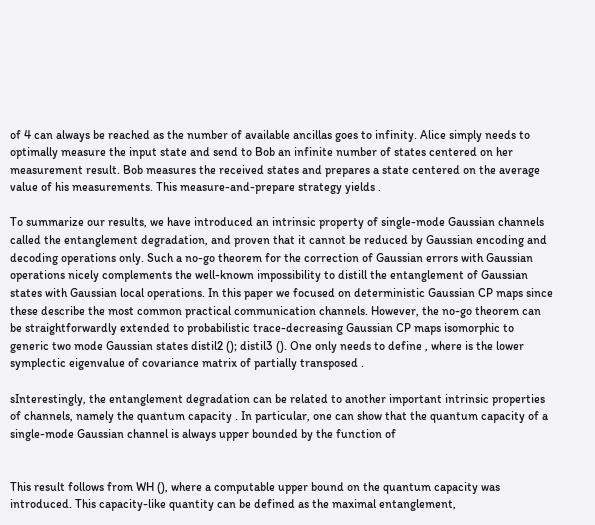of 4 can always be reached as the number of available ancillas goes to infinity. Alice simply needs to optimally measure the input state and send to Bob an infinite number of states centered on her measurement result. Bob measures the received states and prepares a state centered on the average value of his measurements. This measure-and-prepare strategy yields .

To summarize our results, we have introduced an intrinsic property of single-mode Gaussian channels called the entanglement degradation, and proven that it cannot be reduced by Gaussian encoding and decoding operations only. Such a no-go theorem for the correction of Gaussian errors with Gaussian operations nicely complements the well-known impossibility to distill the entanglement of Gaussian states with Gaussian local operations. In this paper we focused on deterministic Gaussian CP maps since these describe the most common practical communication channels. However, the no-go theorem can be straightforwardly extended to probabilistic trace-decreasing Gaussian CP maps isomorphic to generic two mode Gaussian states distil2 (); distil3 (). One only needs to define , where is the lower symplectic eigenvalue of covariance matrix of partially transposed .

sInterestingly, the entanglement degradation can be related to another important intrinsic properties of channels, namely the quantum capacity . In particular, one can show that the quantum capacity of a single-mode Gaussian channel is always upper bounded by the function of


This result follows from WH (), where a computable upper bound on the quantum capacity was introduced. This capacity-like quantity can be defined as the maximal entanglement,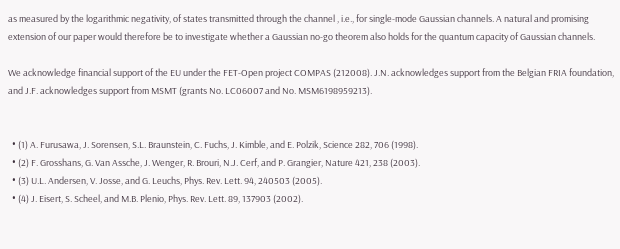as measured by the logarithmic negativity, of states transmitted through the channel , i.e., for single-mode Gaussian channels. A natural and promising extension of our paper would therefore be to investigate whether a Gaussian no-go theorem also holds for the quantum capacity of Gaussian channels.

We acknowledge financial support of the EU under the FET-Open project COMPAS (212008). J.N. acknowledges support from the Belgian FRIA foundation, and J.F. acknowledges support from MSMT (grants No. LC06007 and No. MSM6198959213).


  • (1) A. Furusawa, J. Sorensen, S.L. Braunstein, C. Fuchs, J. Kimble, and E. Polzik, Science 282, 706 (1998).
  • (2) F. Grosshans, G. Van Assche, J. Wenger, R. Brouri, N.J. Cerf, and P. Grangier, Nature 421, 238 (2003).
  • (3) U.L. Andersen, V. Josse, and G. Leuchs, Phys. Rev. Lett. 94, 240503 (2005).
  • (4) J. Eisert, S. Scheel, and M.B. Plenio, Phys. Rev. Lett. 89, 137903 (2002).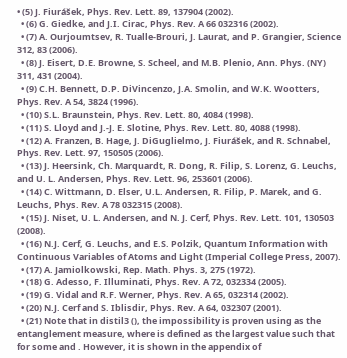• (5) J. Fiurášek, Phys. Rev. Lett. 89, 137904 (2002).
  • (6) G. Giedke, and J.I. Cirac, Phys. Rev. A 66 032316 (2002).
  • (7) A. Ourjoumtsev, R. Tualle-Brouri, J. Laurat, and P. Grangier, Science 312, 83 (2006).
  • (8) J. Eisert, D.E. Browne, S. Scheel, and M.B. Plenio, Ann. Phys. (NY) 311, 431 (2004).
  • (9) C.H. Bennett, D.P. DiVincenzo, J.A. Smolin, and W.K. Wootters, Phys. Rev. A 54, 3824 (1996).
  • (10) S.L. Braunstein, Phys. Rev. Lett. 80, 4084 (1998).
  • (11) S. Lloyd and J.-J. E. Slotine, Phys. Rev. Lett. 80, 4088 (1998).
  • (12) A. Franzen, B. Hage, J. DiGuglielmo, J. Fiurášek, and R. Schnabel, Phys. Rev. Lett. 97, 150505 (2006).
  • (13) J. Heersink, Ch. Marquardt, R. Dong, R. Filip, S. Lorenz, G. Leuchs, and U. L. Andersen, Phys. Rev. Lett. 96, 253601 (2006).
  • (14) C. Wittmann, D. Elser, U.L. Andersen, R. Filip, P. Marek, and G. Leuchs, Phys. Rev. A 78 032315 (2008).
  • (15) J. Niset, U. L. Andersen, and N. J. Cerf, Phys. Rev. Lett. 101, 130503 (2008).
  • (16) N.J. Cerf, G. Leuchs, and E.S. Polzik, Quantum Information with Continuous Variables of Atoms and Light (Imperial College Press, 2007).
  • (17) A. Jamiolkowski, Rep. Math. Phys. 3, 275 (1972).
  • (18) G. Adesso, F. Illuminati, Phys. Rev. A 72, 032334 (2005).
  • (19) G. Vidal and R.F. Werner, Phys. Rev. A 65, 032314 (2002).
  • (20) N.J. Cerf and S. Iblisdir, Phys. Rev. A 64, 032307 (2001).
  • (21) Note that in distil3 (), the impossibility is proven using as the entanglement measure, where is defined as the largest value such that for some and . However, it is shown in the appendix of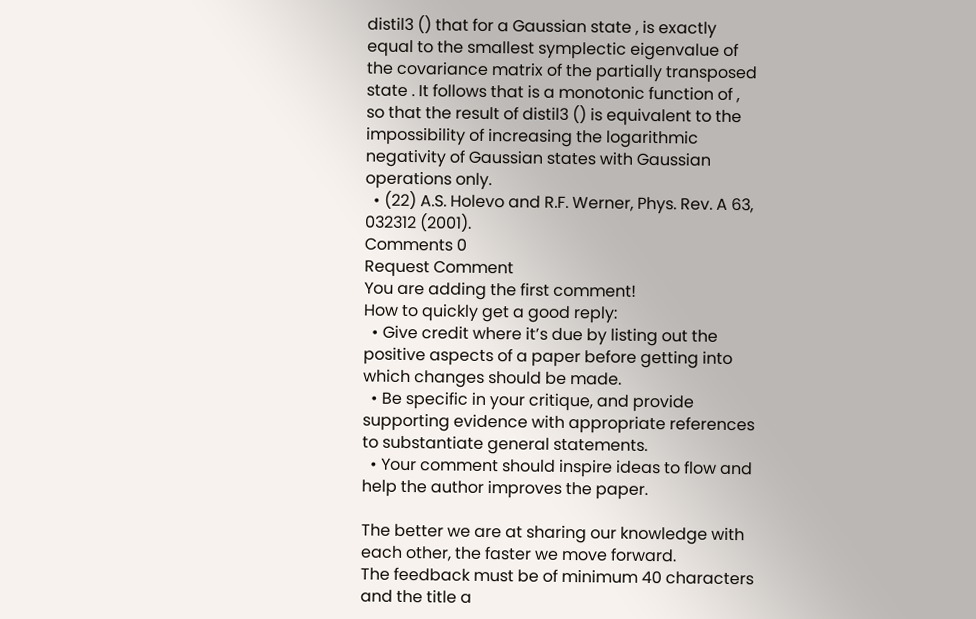distil3 () that for a Gaussian state , is exactly equal to the smallest symplectic eigenvalue of the covariance matrix of the partially transposed state . It follows that is a monotonic function of , so that the result of distil3 () is equivalent to the impossibility of increasing the logarithmic negativity of Gaussian states with Gaussian operations only.
  • (22) A.S. Holevo and R.F. Werner, Phys. Rev. A 63, 032312 (2001).
Comments 0
Request Comment
You are adding the first comment!
How to quickly get a good reply:
  • Give credit where it’s due by listing out the positive aspects of a paper before getting into which changes should be made.
  • Be specific in your critique, and provide supporting evidence with appropriate references to substantiate general statements.
  • Your comment should inspire ideas to flow and help the author improves the paper.

The better we are at sharing our knowledge with each other, the faster we move forward.
The feedback must be of minimum 40 characters and the title a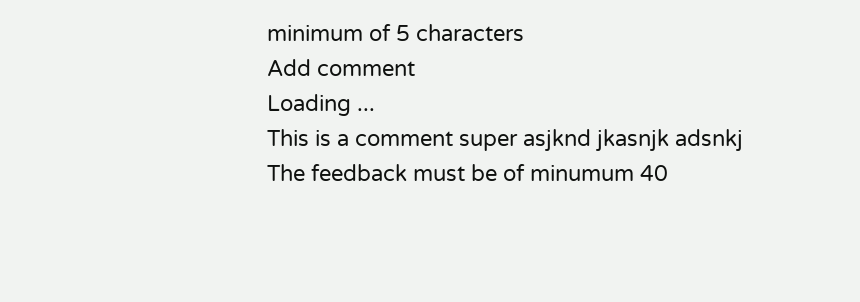minimum of 5 characters
Add comment
Loading ...
This is a comment super asjknd jkasnjk adsnkj
The feedback must be of minumum 40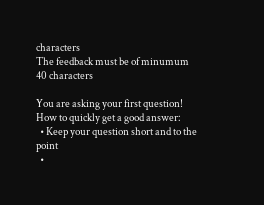characters
The feedback must be of minumum 40 characters

You are asking your first question!
How to quickly get a good answer:
  • Keep your question short and to the point
  •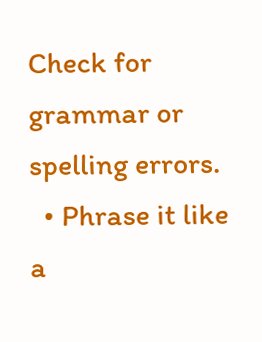Check for grammar or spelling errors.
  • Phrase it like a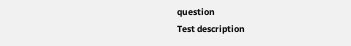question
Test description